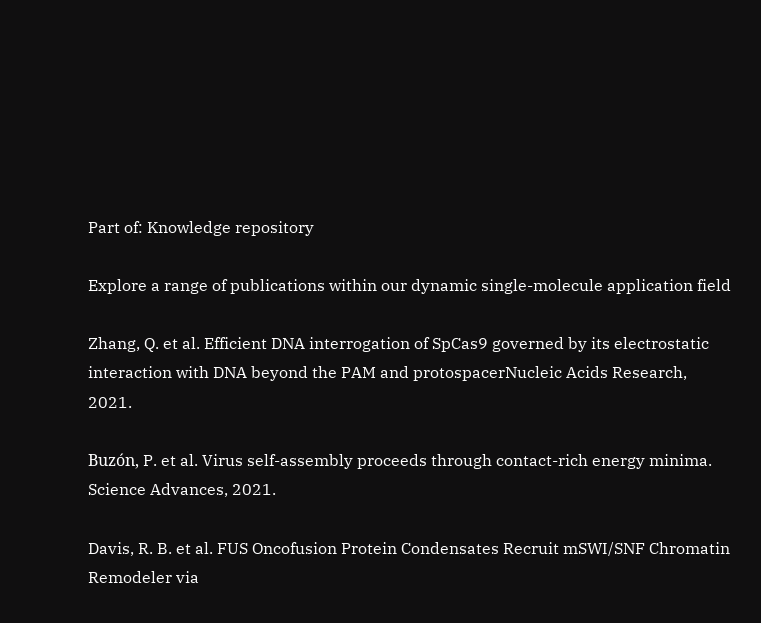Part of: Knowledge repository

Explore a range of publications within our dynamic single-molecule application field

Zhang, Q. et al. Efficient DNA interrogation of SpCas9 governed by its electrostatic interaction with DNA beyond the PAM and protospacerNucleic Acids Research, 2021.

Buzón, P. et al. Virus self-assembly proceeds through contact-rich energy minima. Science Advances, 2021.

Davis, R. B. et al. FUS Oncofusion Protein Condensates Recruit mSWI/SNF Chromatin Remodeler via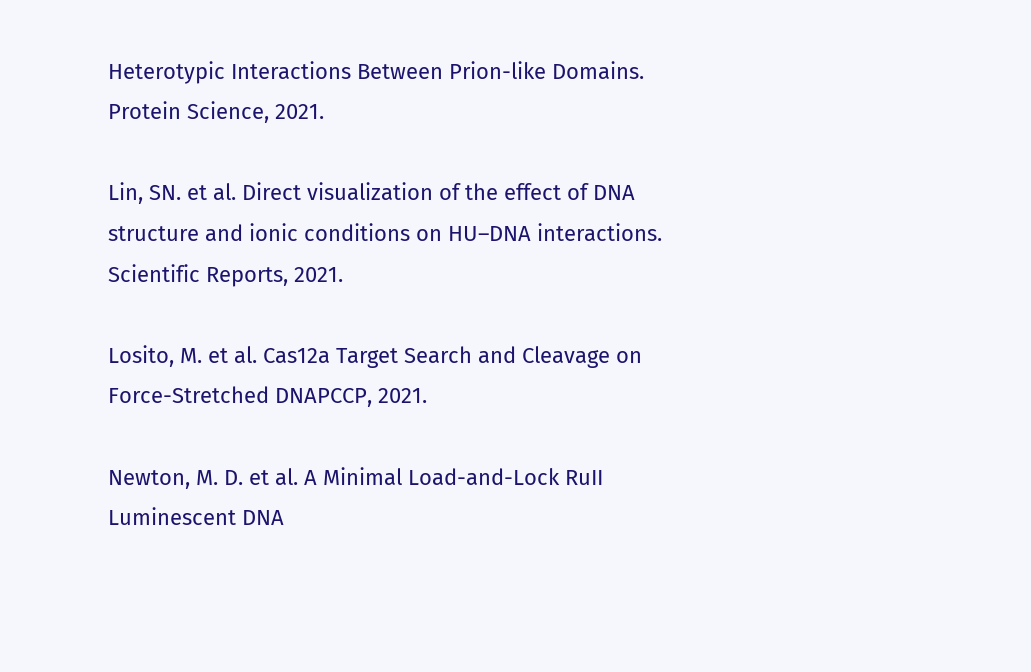Heterotypic Interactions Between Prion-like Domains. Protein Science, 2021.

Lin, SN. et al. Direct visualization of the effect of DNA structure and ionic conditions on HU–DNA interactions. Scientific Reports, 2021.

Losito, M. et al. Cas12a Target Search and Cleavage on Force-Stretched DNAPCCP, 2021.

Newton, M. D. et al. A Minimal Load-and-Lock RuII Luminescent DNA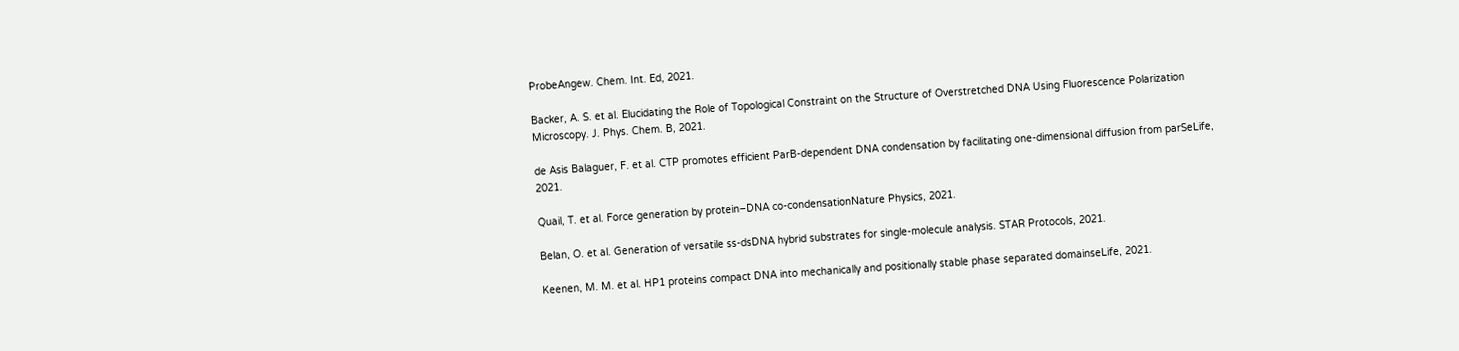ProbeAngew. Chem. Int. Ed, 2021.

Backer, A. S. et al. Elucidating the Role of Topological Constraint on the Structure of Overstretched DNA Using Fluorescence Polarization Microscopy. J. Phys. Chem. B, 2021.

de Asis Balaguer, F. et al. CTP promotes efficient ParB-dependent DNA condensation by facilitating one-dimensional diffusion from parSeLife, 2021.

Quail, T. et al. Force generation by protein–DNA co-condensationNature Physics, 2021.

Belan, O. et al. Generation of versatile ss-dsDNA hybrid substrates for single-molecule analysis. STAR Protocols, 2021.

Keenen, M. M. et al. HP1 proteins compact DNA into mechanically and positionally stable phase separated domainseLife, 2021.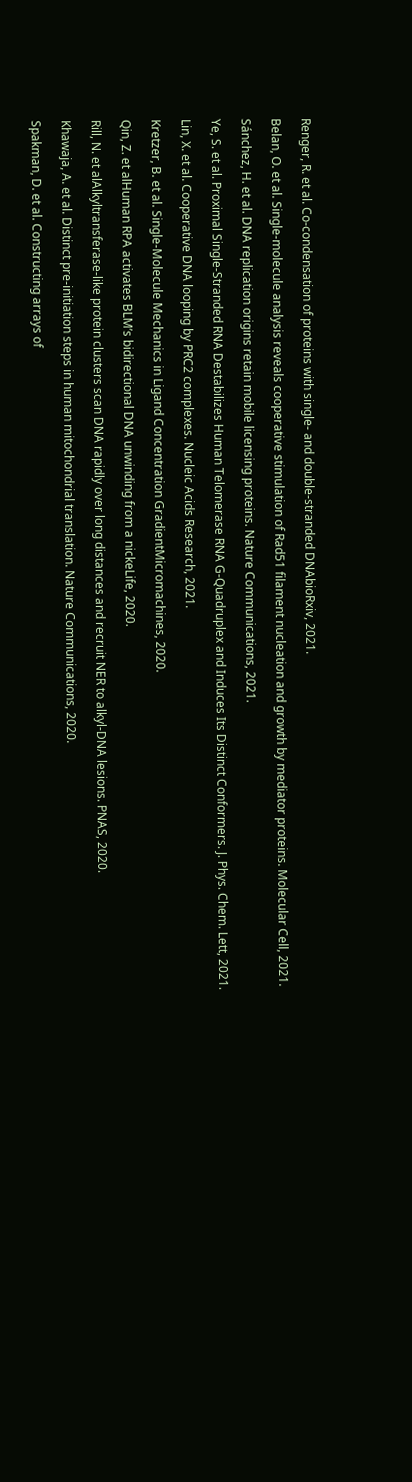Renger, R. et al. Co-condensation of proteins with single- and double-stranded DNAbioRxiv, 2021.

Belan, O. et al. Single-molecule analysis reveals cooperative stimulation of Rad51 filament nucleation and growth by mediator proteins. Molecular Cell, 2021.

Sánchez, H. et al. DNA replication origins retain mobile licensing proteins. Nature Communications, 2021.

Ye, S. et al. Proximal Single-Stranded RNA Destabilizes Human Telomerase RNA G-Quadruplex and Induces Its Distinct Conformers. J. Phys. Chem. Lett, 2021.

Lin, X. et al. Cooperative DNA looping by PRC2 complexes. Nucleic Acids Research, 2021.

Kretzer, B. et al. Single-Molecule Mechanics in Ligand Concentration GradientMicromachines, 2020.

Qin, Z. et alHuman RPA activates BLM’s bidirectional DNA unwinding from a nickeLife, 2020.

Rill, N. et alAlkyltransferase-like protein clusters scan DNA rapidly over long distances and recruit NER to alkyl-DNA lesions. PNAS, 2020.

Khawaja, A. et al. Distinct pre-initiation steps in human mitochondrial translation. Nature Communications, 2020.

Spakman, D. et al. Constructing arrays of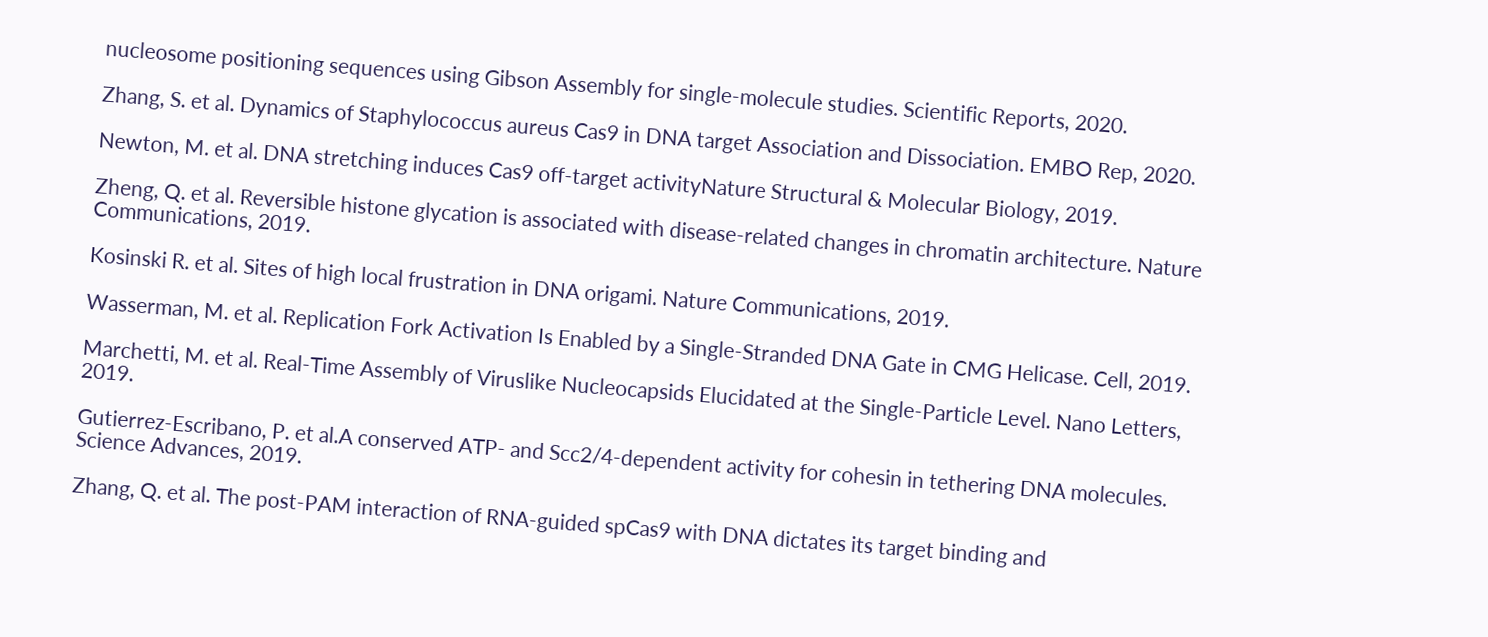nucleosome positioning sequences using Gibson Assembly for single-molecule studies. Scientific Reports, 2020.

Zhang, S. et al. Dynamics of Staphylococcus aureus Cas9 in DNA target Association and Dissociation. EMBO Rep, 2020.

Newton, M. et al. DNA stretching induces Cas9 off-target activityNature Structural & Molecular Biology, 2019.

Zheng, Q. et al. Reversible histone glycation is associated with disease-related changes in chromatin architecture. Nature Communications, 2019.

Kosinski R. et al. Sites of high local frustration in DNA origami. Nature Communications, 2019.

Wasserman, M. et al. Replication Fork Activation Is Enabled by a Single-Stranded DNA Gate in CMG Helicase. Cell, 2019.

Marchetti, M. et al. Real-Time Assembly of Viruslike Nucleocapsids Elucidated at the Single-Particle Level. Nano Letters, 2019.

Gutierrez-Escribano, P. et al.A conserved ATP- and Scc2/4-dependent activity for cohesin in tethering DNA molecules. Science Advances, 2019.

Zhang, Q. et al. The post-PAM interaction of RNA-guided spCas9 with DNA dictates its target binding and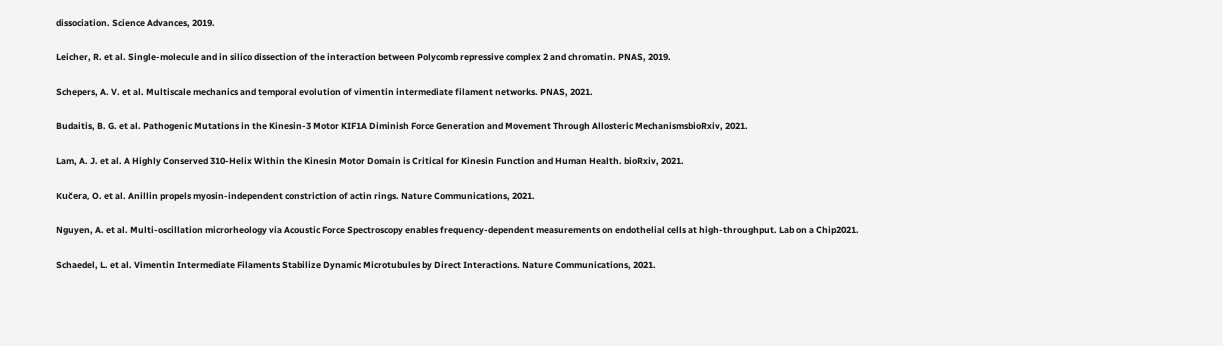dissociation. Science Advances, 2019.

Leicher, R. et al. Single-molecule and in silico dissection of the interaction between Polycomb repressive complex 2 and chromatin. PNAS, 2019.

Schepers, A. V. et al. Multiscale mechanics and temporal evolution of vimentin intermediate filament networks. PNAS, 2021.

Budaitis, B. G. et al. Pathogenic Mutations in the Kinesin-3 Motor KIF1A Diminish Force Generation and Movement Through Allosteric MechanismsbioRxiv, 2021.

Lam, A. J. et al. A Highly Conserved 310-Helix Within the Kinesin Motor Domain is Critical for Kinesin Function and Human Health. bioRxiv, 2021.

Kučera, O. et al. Anillin propels myosin-independent constriction of actin rings. Nature Communications, 2021.

Nguyen, A. et al. Multi-oscillation microrheology via Acoustic Force Spectroscopy enables frequency-dependent measurements on endothelial cells at high-throughput. Lab on a Chip2021.

Schaedel, L. et al. Vimentin Intermediate Filaments Stabilize Dynamic Microtubules by Direct Interactions. Nature Communications, 2021.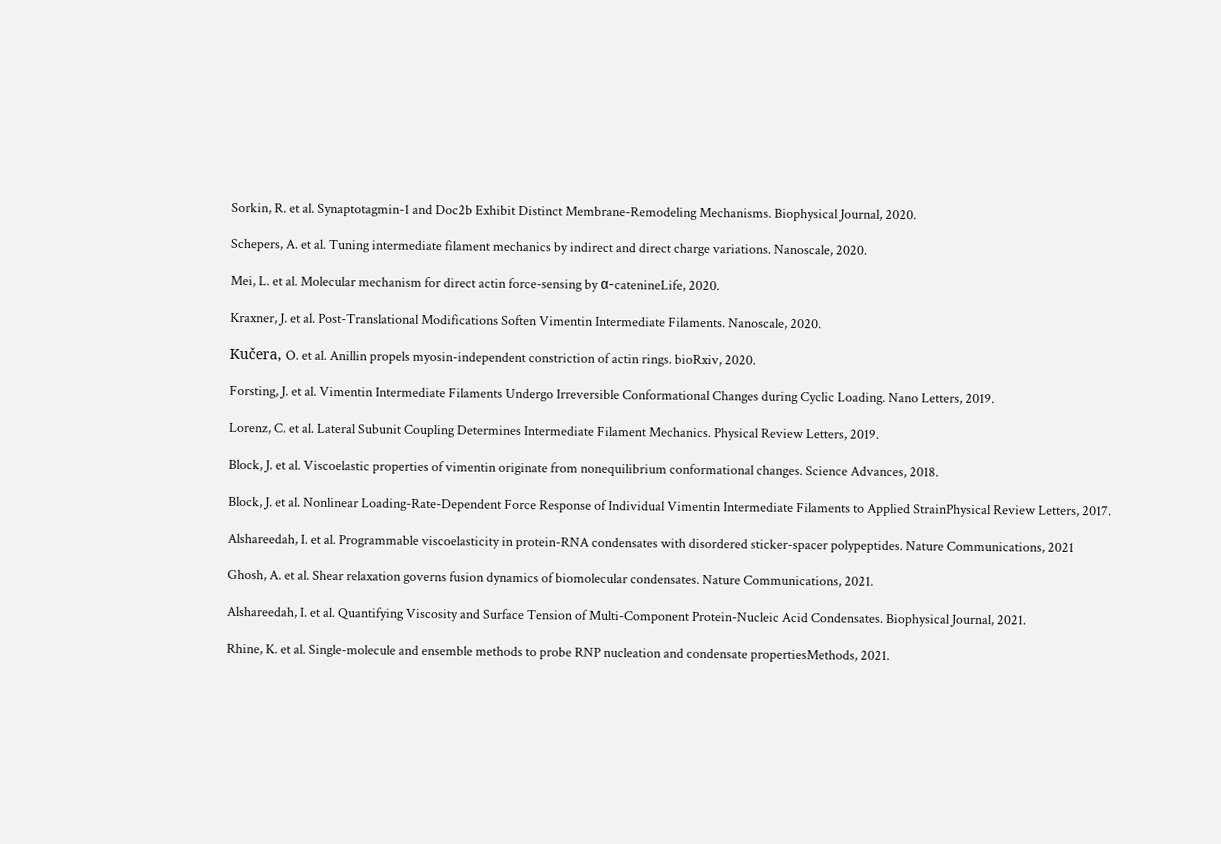Sorkin, R. et al. Synaptotagmin-1 and Doc2b Exhibit Distinct Membrane-Remodeling Mechanisms. Biophysical Journal, 2020.

Schepers, A. et al. Tuning intermediate filament mechanics by indirect and direct charge variations. Nanoscale, 2020.

Mei, L. et al. Molecular mechanism for direct actin force-sensing by α-catenineLife, 2020.

Kraxner, J. et al. Post-Translational Modifications Soften Vimentin Intermediate Filaments. Nanoscale, 2020.

Kučera, O. et al. Anillin propels myosin-independent constriction of actin rings. bioRxiv, 2020.

Forsting, J. et al. Vimentin Intermediate Filaments Undergo Irreversible Conformational Changes during Cyclic Loading. Nano Letters, 2019.

Lorenz, C. et al. Lateral Subunit Coupling Determines Intermediate Filament Mechanics. Physical Review Letters, 2019.

Block, J. et al. Viscoelastic properties of vimentin originate from nonequilibrium conformational changes. Science Advances, 2018.

Block, J. et al. Nonlinear Loading-Rate-Dependent Force Response of Individual Vimentin Intermediate Filaments to Applied StrainPhysical Review Letters, 2017.

Alshareedah, I. et al. Programmable viscoelasticity in protein-RNA condensates with disordered sticker-spacer polypeptides. Nature Communications, 2021

Ghosh, A. et al. Shear relaxation governs fusion dynamics of biomolecular condensates. Nature Communications, 2021.

Alshareedah, I. et al. Quantifying Viscosity and Surface Tension of Multi-Component Protein-Nucleic Acid Condensates. Biophysical Journal, 2021.

Rhine, K. et al. Single-molecule and ensemble methods to probe RNP nucleation and condensate propertiesMethods, 2021.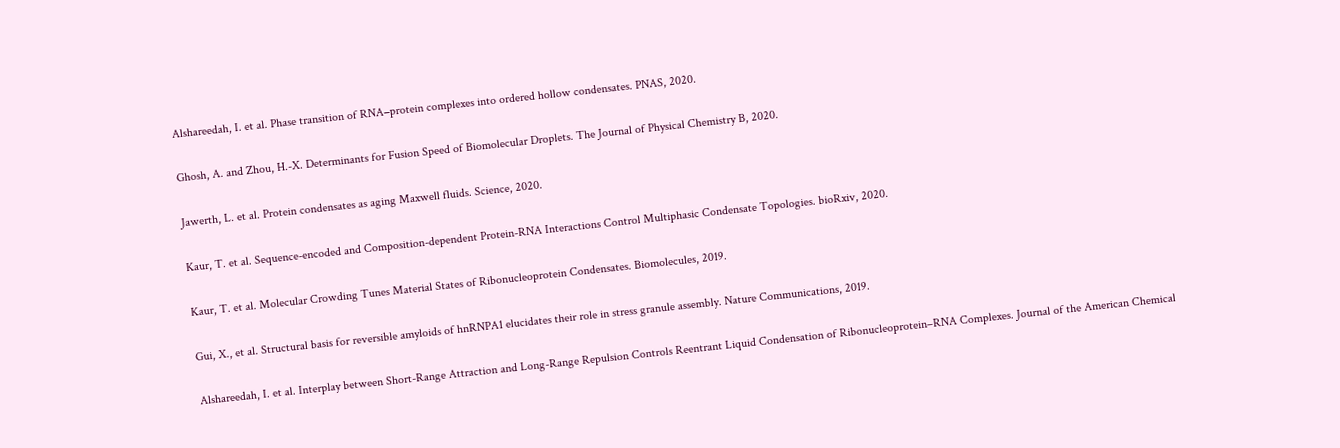Alshareedah, I. et al. Phase transition of RNA−protein complexes into ordered hollow condensates. PNAS, 2020.

Ghosh, A. and Zhou, H.-X. Determinants for Fusion Speed of Biomolecular Droplets. The Journal of Physical Chemistry B, 2020.

Jawerth, L. et al. Protein condensates as aging Maxwell fluids. Science, 2020.

Kaur, T. et al. Sequence-encoded and Composition-dependent Protein-RNA Interactions Control Multiphasic Condensate Topologies. bioRxiv, 2020.

Kaur, T. et al. Molecular Crowding Tunes Material States of Ribonucleoprotein Condensates. Biomolecules, 2019.

Gui, X., et al. Structural basis for reversible amyloids of hnRNPA1 elucidates their role in stress granule assembly. Nature Communications, 2019.

Alshareedah, I. et al. Interplay between Short-Range Attraction and Long-Range Repulsion Controls Reentrant Liquid Condensation of Ribonucleoprotein–RNA Complexes. Journal of the American Chemical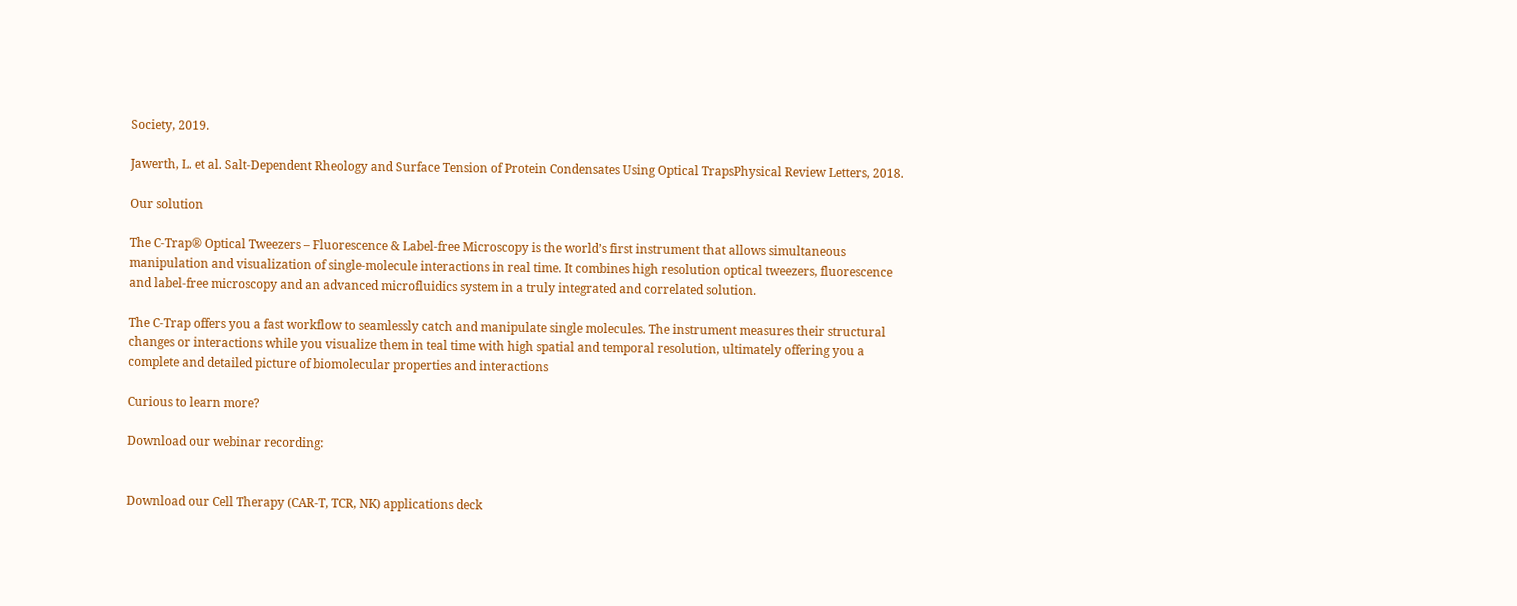Society, 2019.

Jawerth, L. et al. Salt-Dependent Rheology and Surface Tension of Protein Condensates Using Optical TrapsPhysical Review Letters, 2018.

Our solution

The C-Trap® Optical Tweezers – Fluorescence & Label-free Microscopy is the world’s first instrument that allows simultaneous manipulation and visualization of single-molecule interactions in real time. It combines high resolution optical tweezers, fluorescence and label-free microscopy and an advanced microfluidics system in a truly integrated and correlated solution.

The C-Trap offers you a fast workflow to seamlessly catch and manipulate single molecules. The instrument measures their structural changes or interactions while you visualize them in teal time with high spatial and temporal resolution, ultimately offering you a complete and detailed picture of biomolecular properties and interactions

Curious to learn more?

Download our webinar recording:


Download our Cell Therapy (CAR-T, TCR, NK) applications deck